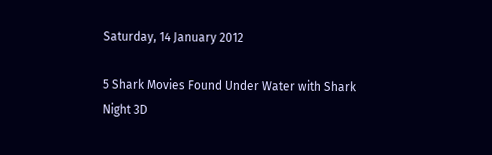Saturday, 14 January 2012

5 Shark Movies Found Under Water with Shark Night 3D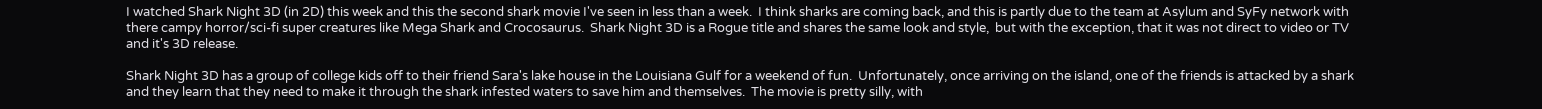I watched Shark Night 3D (in 2D) this week and this the second shark movie I've seen in less than a week.  I think sharks are coming back, and this is partly due to the team at Asylum and SyFy network with there campy horror/sci-fi super creatures like Mega Shark and Crocosaurus.  Shark Night 3D is a Rogue title and shares the same look and style,  but with the exception, that it was not direct to video or TV and it's 3D release.

Shark Night 3D has a group of college kids off to their friend Sara's lake house in the Louisiana Gulf for a weekend of fun.  Unfortunately, once arriving on the island, one of the friends is attacked by a shark and they learn that they need to make it through the shark infested waters to save him and themselves.  The movie is pretty silly, with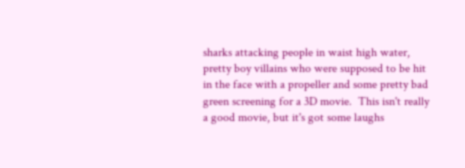sharks attacking people in waist high water, pretty boy villains who were supposed to be hit in the face with a propeller and some pretty bad green screening for a 3D movie.  This isn't really a good movie, but it's got some laughs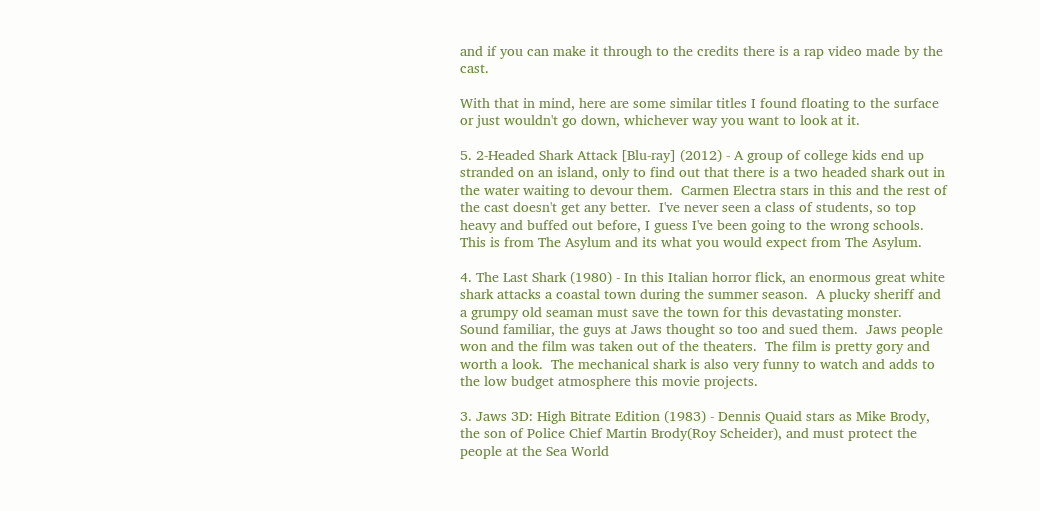and if you can make it through to the credits there is a rap video made by the cast.

With that in mind, here are some similar titles I found floating to the surface or just wouldn't go down, whichever way you want to look at it.

5. 2-Headed Shark Attack [Blu-ray] (2012) - A group of college kids end up stranded on an island, only to find out that there is a two headed shark out in the water waiting to devour them.  Carmen Electra stars in this and the rest of the cast doesn't get any better.  I've never seen a class of students, so top heavy and buffed out before, I guess I've been going to the wrong schools.  This is from The Asylum and its what you would expect from The Asylum.

4. The Last Shark (1980) - In this Italian horror flick, an enormous great white shark attacks a coastal town during the summer season.  A plucky sheriff and a grumpy old seaman must save the town for this devastating monster.  Sound familiar, the guys at Jaws thought so too and sued them.  Jaws people won and the film was taken out of the theaters.  The film is pretty gory and worth a look.  The mechanical shark is also very funny to watch and adds to the low budget atmosphere this movie projects.

3. Jaws 3D: High Bitrate Edition (1983) - Dennis Quaid stars as Mike Brody, the son of Police Chief Martin Brody(Roy Scheider), and must protect the people at the Sea World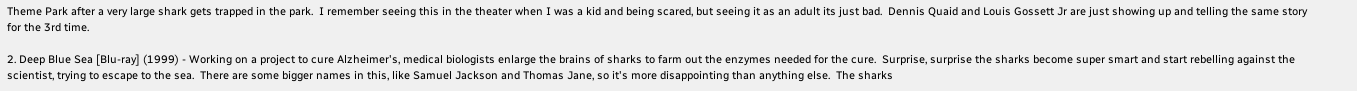Theme Park after a very large shark gets trapped in the park.  I remember seeing this in the theater when I was a kid and being scared, but seeing it as an adult its just bad.  Dennis Quaid and Louis Gossett Jr are just showing up and telling the same story for the 3rd time.

2. Deep Blue Sea [Blu-ray] (1999) - Working on a project to cure Alzheimer's, medical biologists enlarge the brains of sharks to farm out the enzymes needed for the cure.  Surprise, surprise the sharks become super smart and start rebelling against the scientist, trying to escape to the sea.  There are some bigger names in this, like Samuel Jackson and Thomas Jane, so it's more disappointing than anything else.  The sharks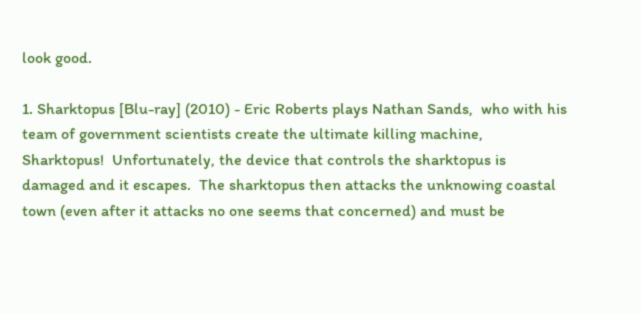look good.

1. Sharktopus [Blu-ray] (2010) - Eric Roberts plays Nathan Sands,  who with his team of government scientists create the ultimate killing machine, Sharktopus!  Unfortunately, the device that controls the sharktopus is damaged and it escapes.  The sharktopus then attacks the unknowing coastal town (even after it attacks no one seems that concerned) and must be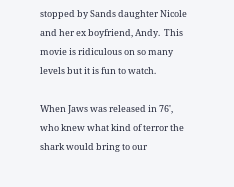stopped by Sands daughter Nicole and her ex boyfriend, Andy.  This movie is ridiculous on so many levels but it is fun to watch.

When Jaws was released in 76', who knew what kind of terror the shark would bring to our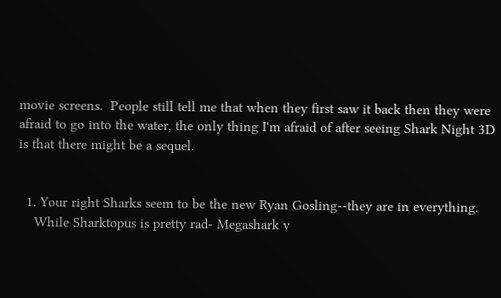movie screens.  People still tell me that when they first saw it back then they were afraid to go into the water, the only thing I'm afraid of after seeing Shark Night 3D is that there might be a sequel.


  1. Your right Sharks seem to be the new Ryan Gosling--they are in everything.
    While Sharktopus is pretty rad- Megashark v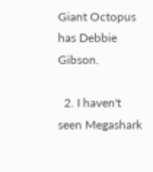Giant Octopus has Debbie Gibson.

  2. I haven't seen Megashark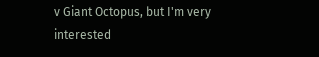v Giant Octopus, but I'm very interested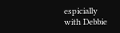espicially with Debbie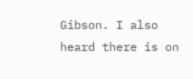Gibson. I also heard there is on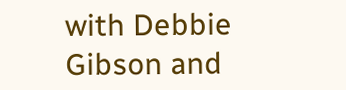with Debbie Gibson and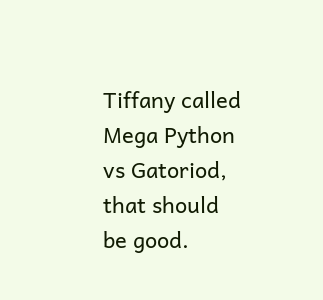Tiffany called Mega Python vs Gatoriod, that should be good.